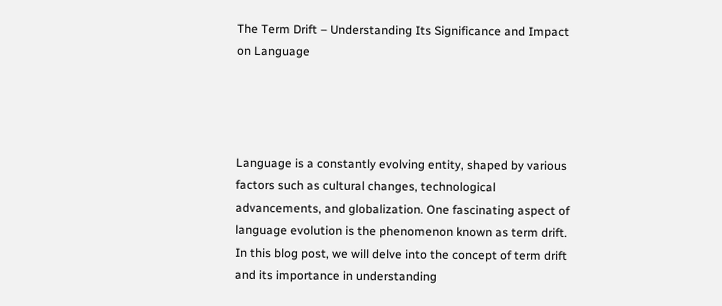The Term Drift – Understanding Its Significance and Impact on Language




Language is a constantly evolving entity, shaped by various factors such as cultural changes, technological advancements, and globalization. One fascinating aspect of language evolution is the phenomenon known as term drift. In this blog post, we will delve into the concept of term drift and its importance in understanding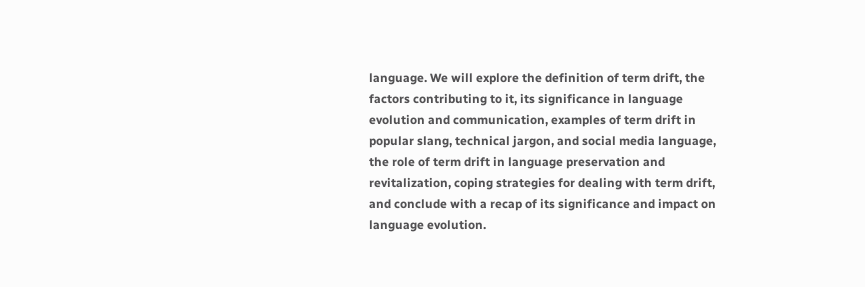language. We will explore the definition of term drift, the factors contributing to it, its significance in language evolution and communication, examples of term drift in popular slang, technical jargon, and social media language, the role of term drift in language preservation and revitalization, coping strategies for dealing with term drift, and conclude with a recap of its significance and impact on language evolution.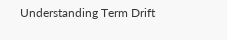Understanding Term Drift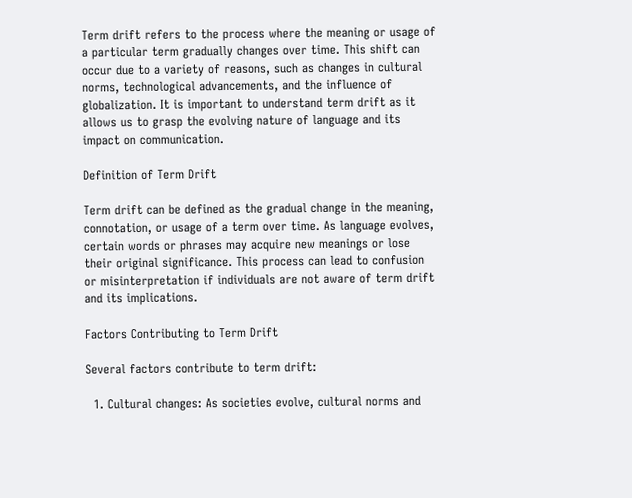Term drift refers to the process where the meaning or usage of a particular term gradually changes over time. This shift can occur due to a variety of reasons, such as changes in cultural norms, technological advancements, and the influence of globalization. It is important to understand term drift as it allows us to grasp the evolving nature of language and its impact on communication.

Definition of Term Drift

Term drift can be defined as the gradual change in the meaning, connotation, or usage of a term over time. As language evolves, certain words or phrases may acquire new meanings or lose their original significance. This process can lead to confusion or misinterpretation if individuals are not aware of term drift and its implications.

Factors Contributing to Term Drift

Several factors contribute to term drift:

  1. Cultural changes: As societies evolve, cultural norms and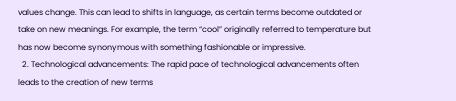values change. This can lead to shifts in language, as certain terms become outdated or take on new meanings. For example, the term “cool” originally referred to temperature but has now become synonymous with something fashionable or impressive.
  2. Technological advancements: The rapid pace of technological advancements often leads to the creation of new terms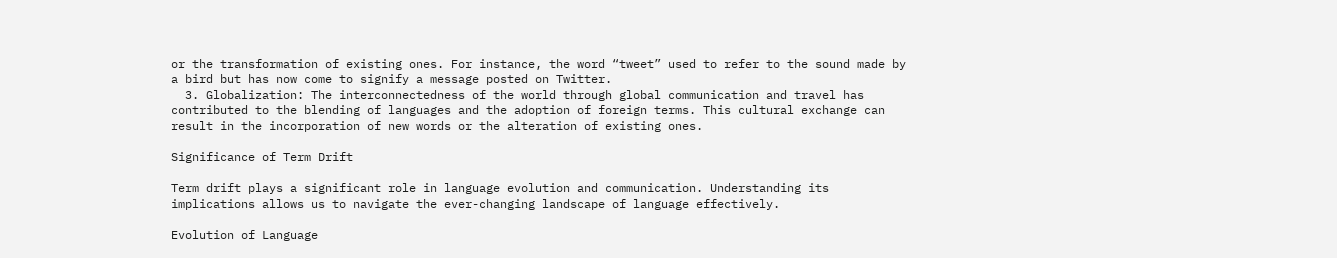or the transformation of existing ones. For instance, the word “tweet” used to refer to the sound made by a bird but has now come to signify a message posted on Twitter.
  3. Globalization: The interconnectedness of the world through global communication and travel has contributed to the blending of languages and the adoption of foreign terms. This cultural exchange can result in the incorporation of new words or the alteration of existing ones.

Significance of Term Drift

Term drift plays a significant role in language evolution and communication. Understanding its implications allows us to navigate the ever-changing landscape of language effectively.

Evolution of Language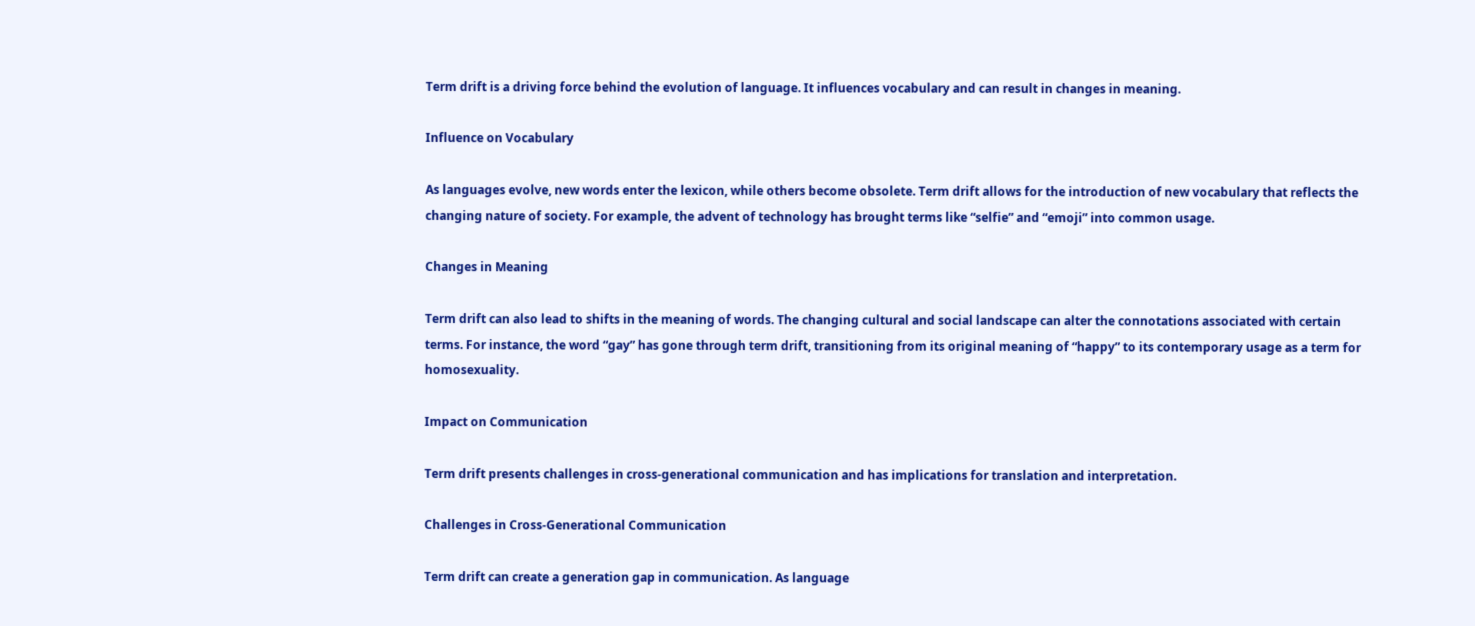Term drift is a driving force behind the evolution of language. It influences vocabulary and can result in changes in meaning.

Influence on Vocabulary

As languages evolve, new words enter the lexicon, while others become obsolete. Term drift allows for the introduction of new vocabulary that reflects the changing nature of society. For example, the advent of technology has brought terms like “selfie” and “emoji” into common usage.

Changes in Meaning

Term drift can also lead to shifts in the meaning of words. The changing cultural and social landscape can alter the connotations associated with certain terms. For instance, the word “gay” has gone through term drift, transitioning from its original meaning of “happy” to its contemporary usage as a term for homosexuality.

Impact on Communication

Term drift presents challenges in cross-generational communication and has implications for translation and interpretation.

Challenges in Cross-Generational Communication

Term drift can create a generation gap in communication. As language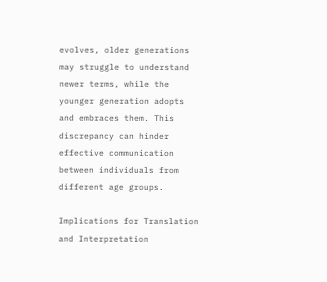evolves, older generations may struggle to understand newer terms, while the younger generation adopts and embraces them. This discrepancy can hinder effective communication between individuals from different age groups.

Implications for Translation and Interpretation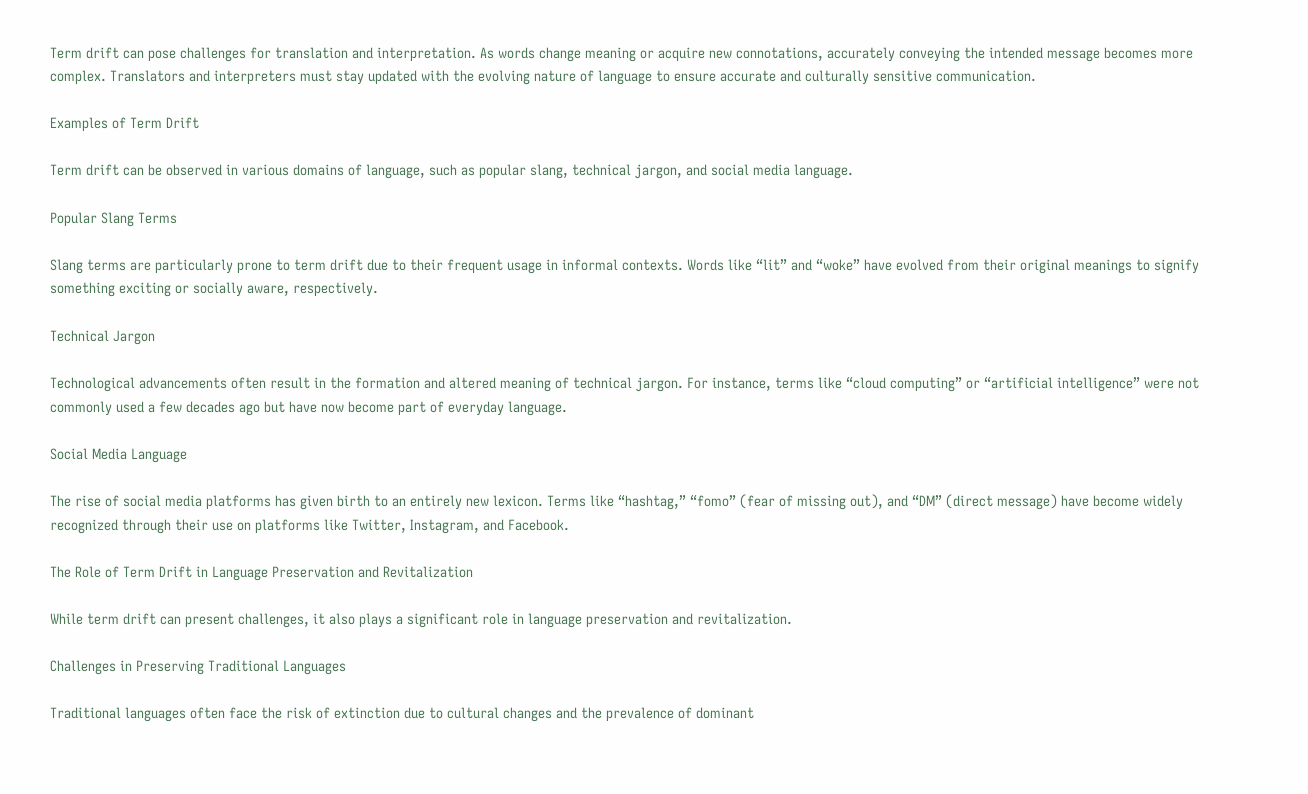Term drift can pose challenges for translation and interpretation. As words change meaning or acquire new connotations, accurately conveying the intended message becomes more complex. Translators and interpreters must stay updated with the evolving nature of language to ensure accurate and culturally sensitive communication.

Examples of Term Drift

Term drift can be observed in various domains of language, such as popular slang, technical jargon, and social media language.

Popular Slang Terms

Slang terms are particularly prone to term drift due to their frequent usage in informal contexts. Words like “lit” and “woke” have evolved from their original meanings to signify something exciting or socially aware, respectively.

Technical Jargon

Technological advancements often result in the formation and altered meaning of technical jargon. For instance, terms like “cloud computing” or “artificial intelligence” were not commonly used a few decades ago but have now become part of everyday language.

Social Media Language

The rise of social media platforms has given birth to an entirely new lexicon. Terms like “hashtag,” “fomo” (fear of missing out), and “DM” (direct message) have become widely recognized through their use on platforms like Twitter, Instagram, and Facebook.

The Role of Term Drift in Language Preservation and Revitalization

While term drift can present challenges, it also plays a significant role in language preservation and revitalization.

Challenges in Preserving Traditional Languages

Traditional languages often face the risk of extinction due to cultural changes and the prevalence of dominant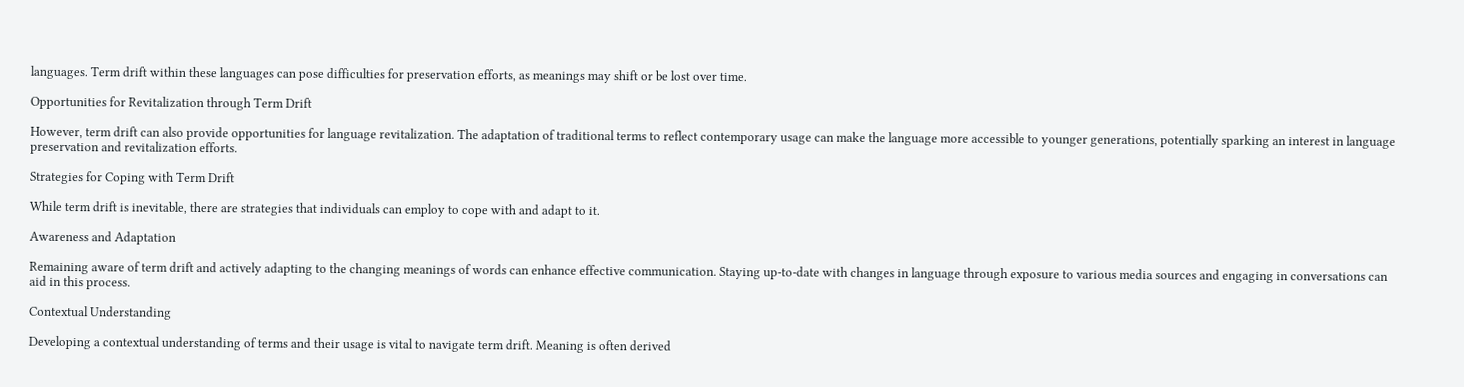languages. Term drift within these languages can pose difficulties for preservation efforts, as meanings may shift or be lost over time.

Opportunities for Revitalization through Term Drift

However, term drift can also provide opportunities for language revitalization. The adaptation of traditional terms to reflect contemporary usage can make the language more accessible to younger generations, potentially sparking an interest in language preservation and revitalization efforts.

Strategies for Coping with Term Drift

While term drift is inevitable, there are strategies that individuals can employ to cope with and adapt to it.

Awareness and Adaptation

Remaining aware of term drift and actively adapting to the changing meanings of words can enhance effective communication. Staying up-to-date with changes in language through exposure to various media sources and engaging in conversations can aid in this process.

Contextual Understanding

Developing a contextual understanding of terms and their usage is vital to navigate term drift. Meaning is often derived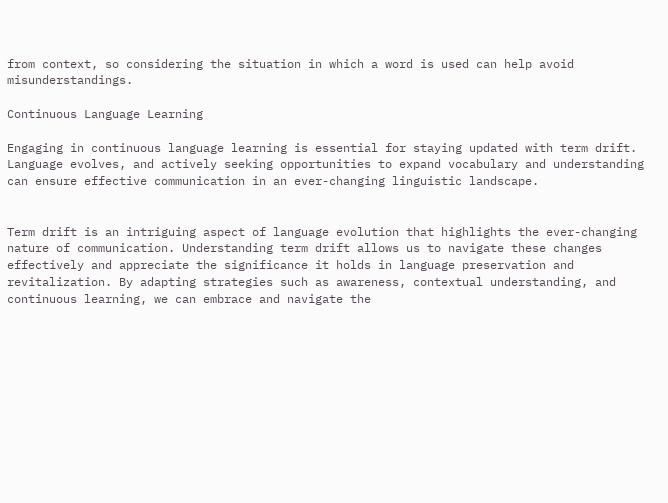from context, so considering the situation in which a word is used can help avoid misunderstandings.

Continuous Language Learning

Engaging in continuous language learning is essential for staying updated with term drift. Language evolves, and actively seeking opportunities to expand vocabulary and understanding can ensure effective communication in an ever-changing linguistic landscape.


Term drift is an intriguing aspect of language evolution that highlights the ever-changing nature of communication. Understanding term drift allows us to navigate these changes effectively and appreciate the significance it holds in language preservation and revitalization. By adapting strategies such as awareness, contextual understanding, and continuous learning, we can embrace and navigate the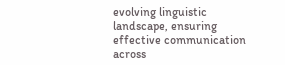evolving linguistic landscape, ensuring effective communication across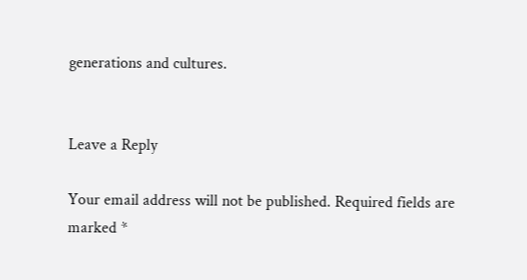generations and cultures.


Leave a Reply

Your email address will not be published. Required fields are marked *